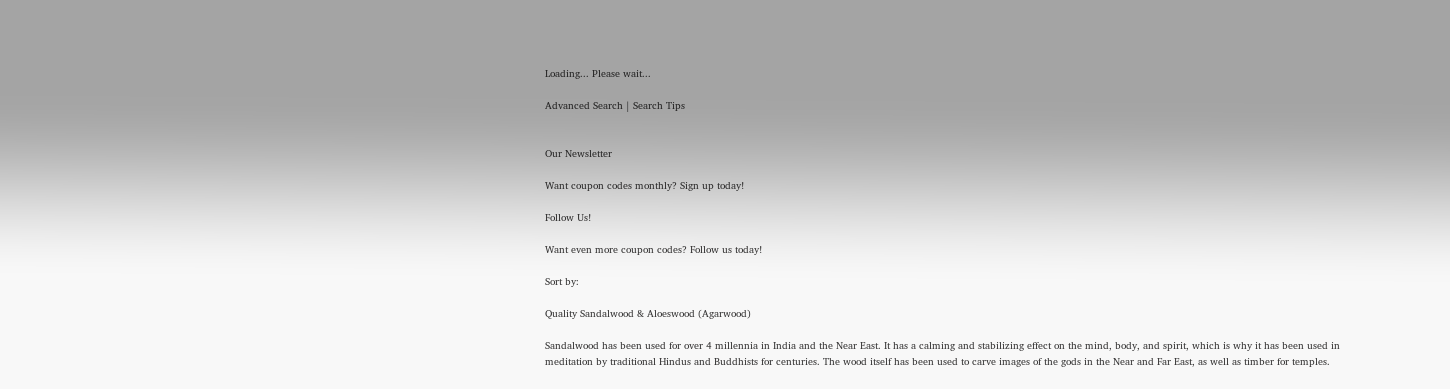Loading... Please wait...

Advanced Search | Search Tips


Our Newsletter

Want coupon codes monthly? Sign up today!

Follow Us!

Want even more coupon codes? Follow us today!

Sort by:

Quality Sandalwood & Aloeswood (Agarwood)

Sandalwood has been used for over 4 millennia in India and the Near East. It has a calming and stabilizing effect on the mind, body, and spirit, which is why it has been used in meditation by traditional Hindus and Buddhists for centuries. The wood itself has been used to carve images of the gods in the Near and Far East, as well as timber for temples.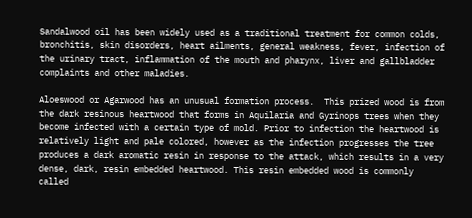Sandalwood oil has been widely used as a traditional treatment for common colds, bronchitis, skin disorders, heart ailments, general weakness, fever, infection of the urinary tract, inflammation of the mouth and pharynx, liver and gallbladder complaints and other maladies.

Aloeswood or Agarwood has an unusual formation process.  This prized wood is from the dark resinous heartwood that forms in Aquilaria and Gyrinops trees when they become infected with a certain type of mold. Prior to infection the heartwood is relatively light and pale colored, however as the infection progresses the tree produces a dark aromatic resin in response to the attack, which results in a very dense, dark, resin embedded heartwood. This resin embedded wood is commonly called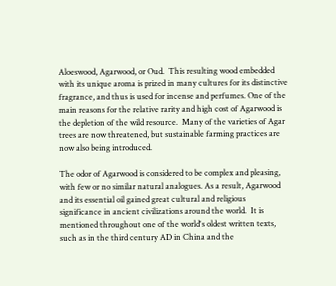Aloeswood, Agarwood, or Oud.  This resulting wood embedded with its unique aroma is prized in many cultures for its distinctive fragrance, and thus is used for incense and perfumes. One of the main reasons for the relative rarity and high cost of Agarwood is the depletion of the wild resource.  Many of the varieties of Agar trees are now threatened, but sustainable farming practices are now also being introduced.

The odor of Agarwood is considered to be complex and pleasing, with few or no similar natural analogues. As a result, Agarwood and its essential oil gained great cultural and religious significance in ancient civilizations around the world.  It is mentioned throughout one of the world's oldest written texts, such as in the third century AD in China and the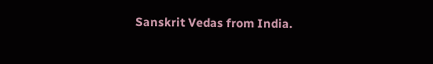Sanskrit Vedas from India.